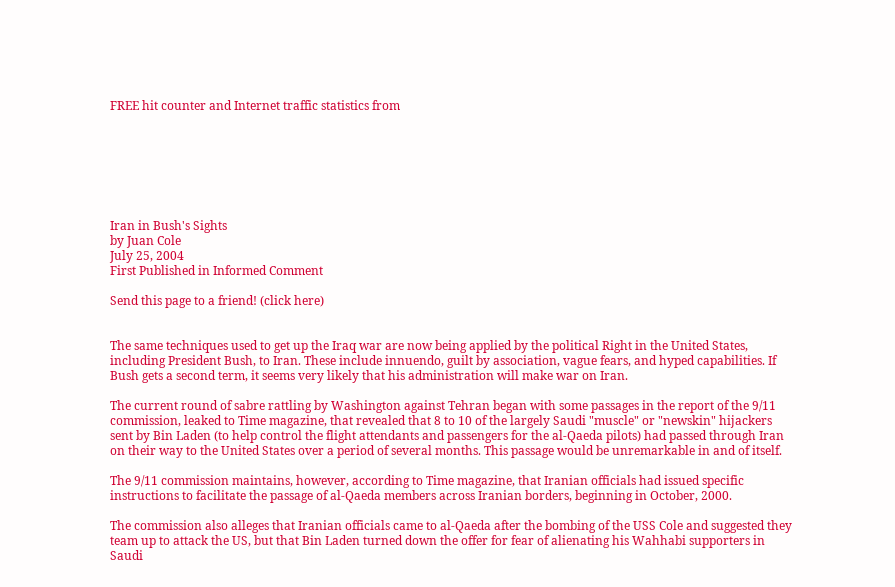FREE hit counter and Internet traffic statistics from







Iran in Bush's Sights
by Juan Cole
July 25, 2004
First Published in Informed Comment

Send this page to a friend! (click here)


The same techniques used to get up the Iraq war are now being applied by the political Right in the United States, including President Bush, to Iran. These include innuendo, guilt by association, vague fears, and hyped capabilities. If Bush gets a second term, it seems very likely that his administration will make war on Iran.

The current round of sabre rattling by Washington against Tehran began with some passages in the report of the 9/11 commission, leaked to Time magazine, that revealed that 8 to 10 of the largely Saudi "muscle" or "newskin" hijackers sent by Bin Laden (to help control the flight attendants and passengers for the al-Qaeda pilots) had passed through Iran on their way to the United States over a period of several months. This passage would be unremarkable in and of itself.

The 9/11 commission maintains, however, according to Time magazine, that Iranian officials had issued specific instructions to facilitate the passage of al-Qaeda members across Iranian borders, beginning in October, 2000.

The commission also alleges that Iranian officials came to al-Qaeda after the bombing of the USS Cole and suggested they team up to attack the US, but that Bin Laden turned down the offer for fear of alienating his Wahhabi supporters in Saudi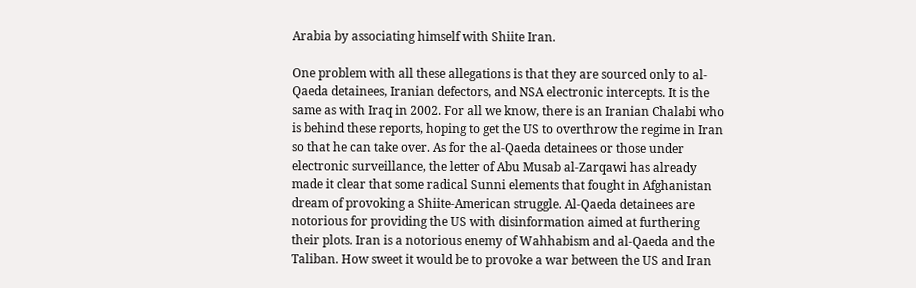Arabia by associating himself with Shiite Iran.

One problem with all these allegations is that they are sourced only to al-Qaeda detainees, Iranian defectors, and NSA electronic intercepts. It is the same as with Iraq in 2002. For all we know, there is an Iranian Chalabi who is behind these reports, hoping to get the US to overthrow the regime in Iran so that he can take over. As for the al-Qaeda detainees or those under electronic surveillance, the letter of Abu Musab al-Zarqawi has already made it clear that some radical Sunni elements that fought in Afghanistan dream of provoking a Shiite-American struggle. Al-Qaeda detainees are notorious for providing the US with disinformation aimed at furthering their plots. Iran is a notorious enemy of Wahhabism and al-Qaeda and the Taliban. How sweet it would be to provoke a war between the US and Iran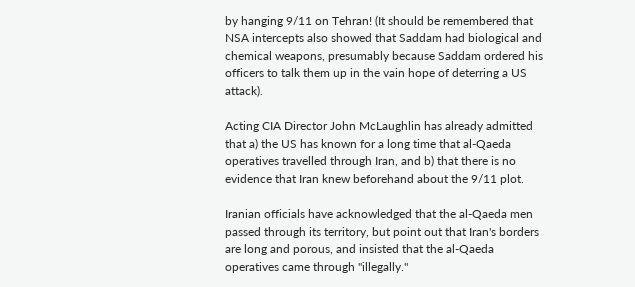by hanging 9/11 on Tehran! (It should be remembered that NSA intercepts also showed that Saddam had biological and chemical weapons, presumably because Saddam ordered his officers to talk them up in the vain hope of deterring a US attack).

Acting CIA Director John McLaughlin has already admitted that a) the US has known for a long time that al-Qaeda operatives travelled through Iran, and b) that there is no evidence that Iran knew beforehand about the 9/11 plot.

Iranian officials have acknowledged that the al-Qaeda men passed through its territory, but point out that Iran's borders are long and porous, and insisted that the al-Qaeda operatives came through "illegally."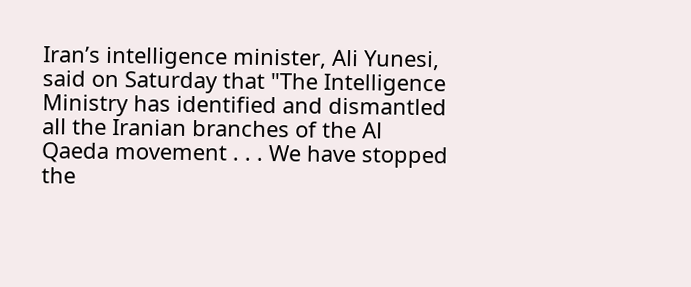Iran’s intelligence minister, Ali Yunesi, said on Saturday that "The Intelligence Ministry has identified and dismantled all the Iranian branches of the Al Qaeda movement . . . We have stopped the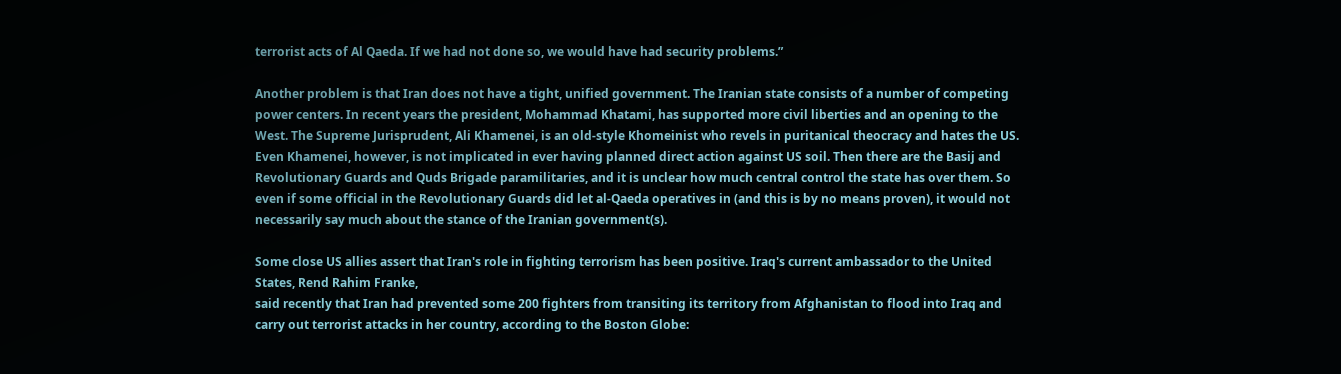terrorist acts of Al Qaeda. If we had not done so, we would have had security problems.”

Another problem is that Iran does not have a tight, unified government. The Iranian state consists of a number of competing power centers. In recent years the president, Mohammad Khatami, has supported more civil liberties and an opening to the West. The Supreme Jurisprudent, Ali Khamenei, is an old-style Khomeinist who revels in puritanical theocracy and hates the US. Even Khamenei, however, is not implicated in ever having planned direct action against US soil. Then there are the Basij and Revolutionary Guards and Quds Brigade paramilitaries, and it is unclear how much central control the state has over them. So even if some official in the Revolutionary Guards did let al-Qaeda operatives in (and this is by no means proven), it would not necessarily say much about the stance of the Iranian government(s).

Some close US allies assert that Iran's role in fighting terrorism has been positive. Iraq's current ambassador to the United States, Rend Rahim Franke,
said recently that Iran had prevented some 200 fighters from transiting its territory from Afghanistan to flood into Iraq and carry out terrorist attacks in her country, according to the Boston Globe: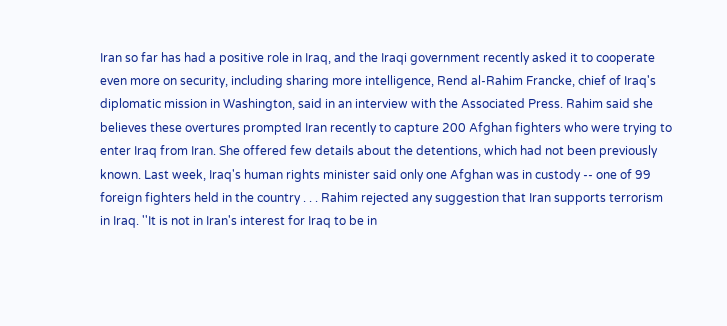Iran so far has had a positive role in Iraq, and the Iraqi government recently asked it to cooperate even more on security, including sharing more intelligence, Rend al-Rahim Francke, chief of Iraq's diplomatic mission in Washington, said in an interview with the Associated Press. Rahim said she believes these overtures prompted Iran recently to capture 200 Afghan fighters who were trying to enter Iraq from Iran. She offered few details about the detentions, which had not been previously known. Last week, Iraq's human rights minister said only one Afghan was in custody -- one of 99 foreign fighters held in the country . . . Rahim rejected any suggestion that Iran supports terrorism in Iraq. ''It is not in Iran's interest for Iraq to be in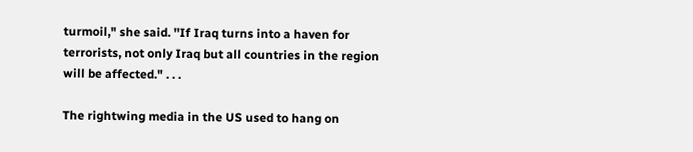turmoil," she said. ''If Iraq turns into a haven for terrorists, not only Iraq but all countries in the region will be affected." . . .

The rightwing media in the US used to hang on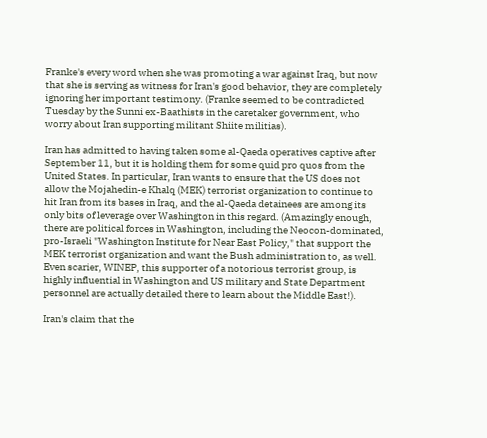Franke's every word when she was promoting a war against Iraq, but now that she is serving as witness for Iran's good behavior, they are completely ignoring her important testimony. (Franke seemed to be contradicted Tuesday by the Sunni ex-Baathists in the caretaker government, who worry about Iran supporting militant Shiite militias).

Iran has admitted to having taken some al-Qaeda operatives captive after September 11, but it is holding them for some quid pro quos from the United States. In particular, Iran wants to ensure that the US does not allow the Mojahedin-e Khalq (MEK) terrorist organization to continue to hit Iran from its bases in Iraq, and the al-Qaeda detainees are among its only bits of leverage over Washington in this regard. (Amazingly enough, there are political forces in Washington, including the Neocon-dominated, pro-Israeli "Washington Institute for Near East Policy," that support the MEK terrorist organization and want the Bush administration to, as well. Even scarier, WINEP, this supporter of a notorious terrorist group, is highly influential in Washington and US military and State Department personnel are actually detailed there to learn about the Middle East!).

Iran's claim that the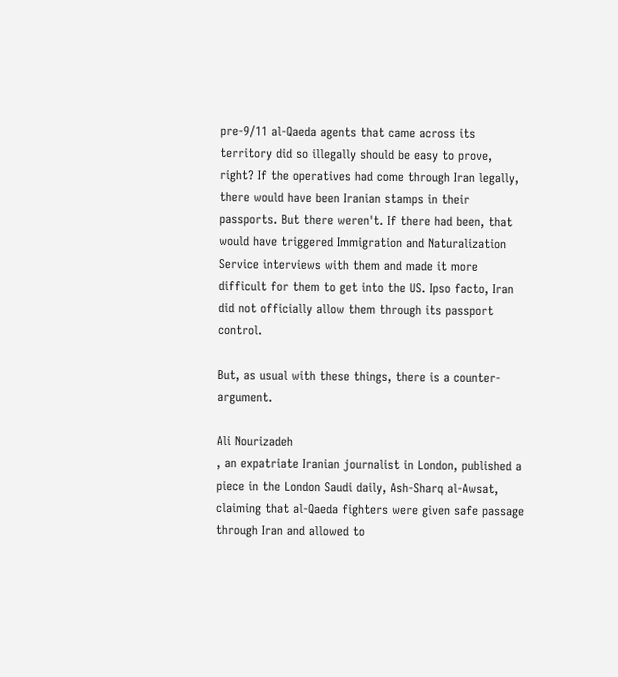pre-9/11 al-Qaeda agents that came across its territory did so illegally should be easy to prove, right? If the operatives had come through Iran legally, there would have been Iranian stamps in their passports. But there weren't. If there had been, that would have triggered Immigration and Naturalization Service interviews with them and made it more difficult for them to get into the US. Ipso facto, Iran did not officially allow them through its passport control.

But, as usual with these things, there is a counter-argument.

Ali Nourizadeh
, an expatriate Iranian journalist in London, published a piece in the London Saudi daily, Ash-Sharq al-Awsat, claiming that al-Qaeda fighters were given safe passage through Iran and allowed to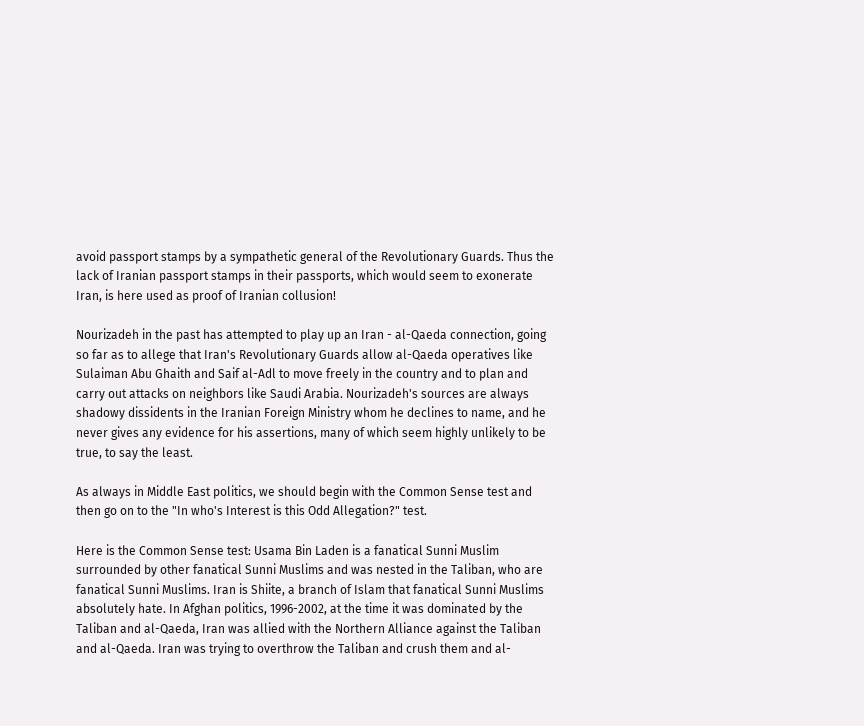avoid passport stamps by a sympathetic general of the Revolutionary Guards. Thus the lack of Iranian passport stamps in their passports, which would seem to exonerate Iran, is here used as proof of Iranian collusion!

Nourizadeh in the past has attempted to play up an Iran - al-Qaeda connection, going so far as to allege that Iran's Revolutionary Guards allow al-Qaeda operatives like Sulaiman Abu Ghaith and Saif al-Adl to move freely in the country and to plan and carry out attacks on neighbors like Saudi Arabia. Nourizadeh's sources are always shadowy dissidents in the Iranian Foreign Ministry whom he declines to name, and he never gives any evidence for his assertions, many of which seem highly unlikely to be true, to say the least.

As always in Middle East politics, we should begin with the Common Sense test and then go on to the "In who's Interest is this Odd Allegation?" test.

Here is the Common Sense test: Usama Bin Laden is a fanatical Sunni Muslim surrounded by other fanatical Sunni Muslims and was nested in the Taliban, who are fanatical Sunni Muslims. Iran is Shiite, a branch of Islam that fanatical Sunni Muslims absolutely hate. In Afghan politics, 1996-2002, at the time it was dominated by the Taliban and al-Qaeda, Iran was allied with the Northern Alliance against the Taliban and al-Qaeda. Iran was trying to overthrow the Taliban and crush them and al-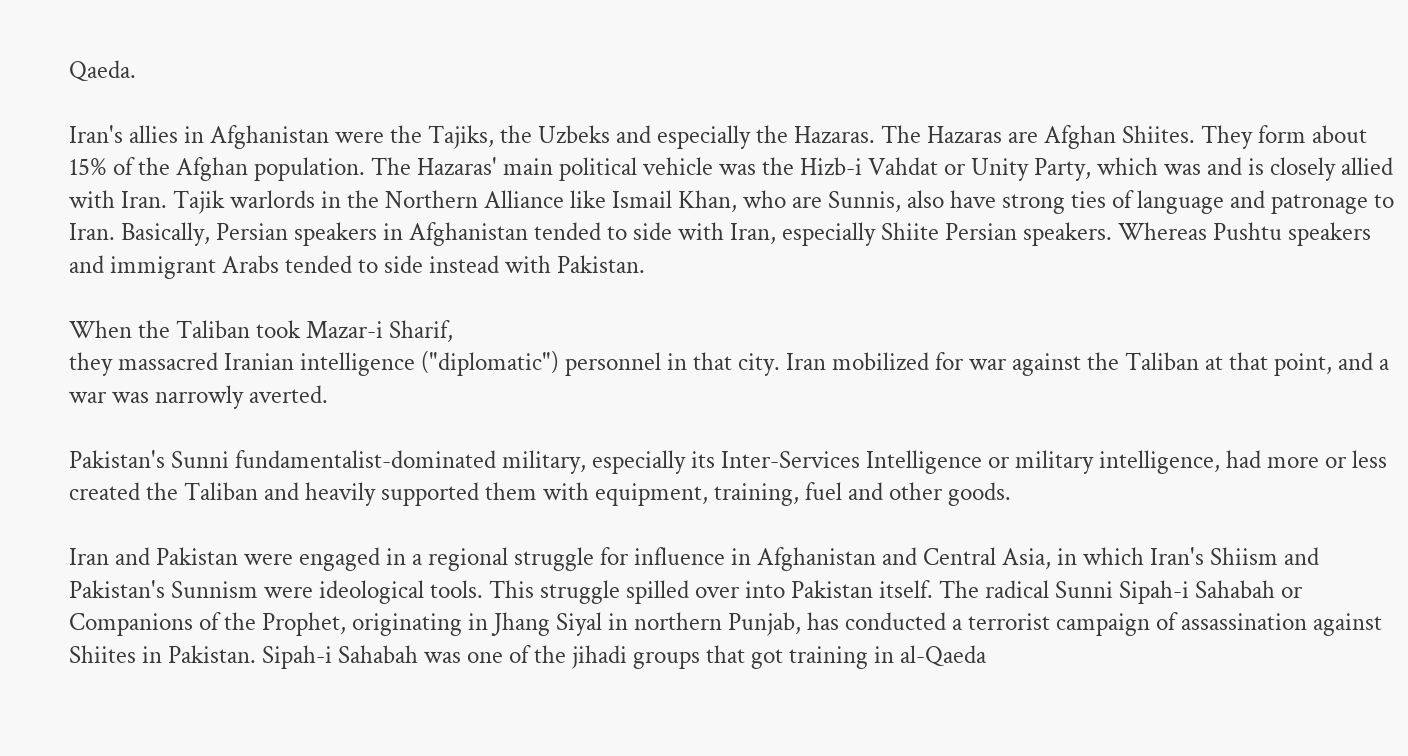Qaeda.

Iran's allies in Afghanistan were the Tajiks, the Uzbeks and especially the Hazaras. The Hazaras are Afghan Shiites. They form about 15% of the Afghan population. The Hazaras' main political vehicle was the Hizb-i Vahdat or Unity Party, which was and is closely allied with Iran. Tajik warlords in the Northern Alliance like Ismail Khan, who are Sunnis, also have strong ties of language and patronage to Iran. Basically, Persian speakers in Afghanistan tended to side with Iran, especially Shiite Persian speakers. Whereas Pushtu speakers and immigrant Arabs tended to side instead with Pakistan.

When the Taliban took Mazar-i Sharif,
they massacred Iranian intelligence ("diplomatic") personnel in that city. Iran mobilized for war against the Taliban at that point, and a war was narrowly averted.

Pakistan's Sunni fundamentalist-dominated military, especially its Inter-Services Intelligence or military intelligence, had more or less created the Taliban and heavily supported them with equipment, training, fuel and other goods.

Iran and Pakistan were engaged in a regional struggle for influence in Afghanistan and Central Asia, in which Iran's Shiism and Pakistan's Sunnism were ideological tools. This struggle spilled over into Pakistan itself. The radical Sunni Sipah-i Sahabah or Companions of the Prophet, originating in Jhang Siyal in northern Punjab, has conducted a terrorist campaign of assassination against Shiites in Pakistan. Sipah-i Sahabah was one of the jihadi groups that got training in al-Qaeda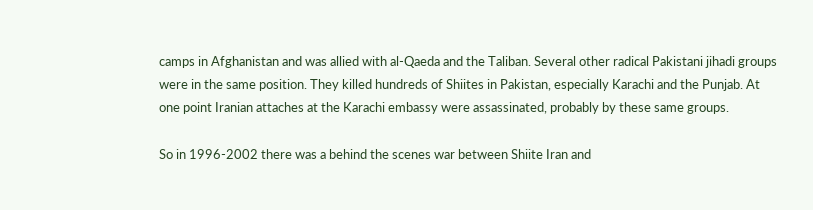camps in Afghanistan and was allied with al-Qaeda and the Taliban. Several other radical Pakistani jihadi groups were in the same position. They killed hundreds of Shiites in Pakistan, especially Karachi and the Punjab. At one point Iranian attaches at the Karachi embassy were assassinated, probably by these same groups.

So in 1996-2002 there was a behind the scenes war between Shiite Iran and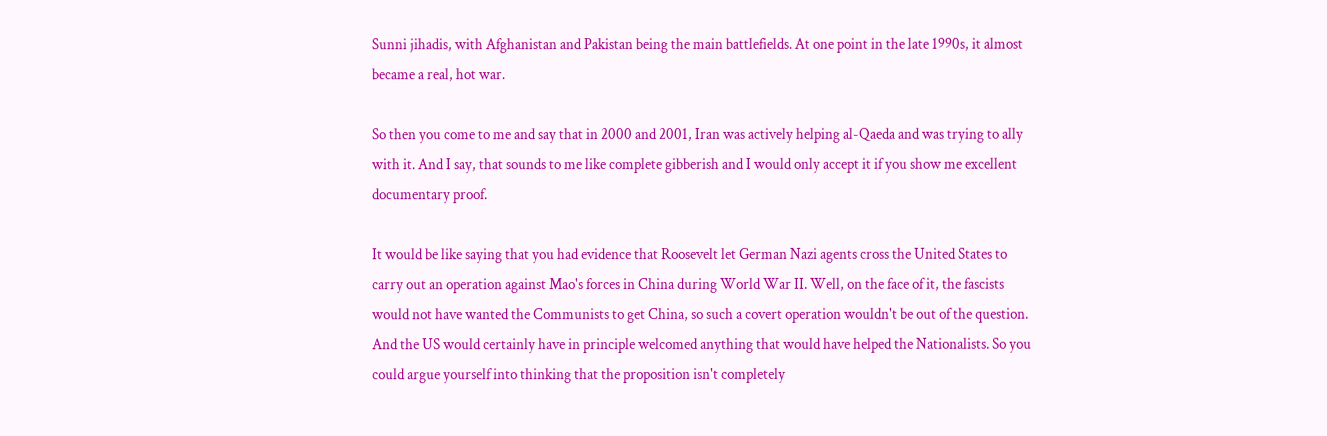Sunni jihadis, with Afghanistan and Pakistan being the main battlefields. At one point in the late 1990s, it almost became a real, hot war.

So then you come to me and say that in 2000 and 2001, Iran was actively helping al-Qaeda and was trying to ally with it. And I say, that sounds to me like complete gibberish and I would only accept it if you show me excellent documentary proof.

It would be like saying that you had evidence that Roosevelt let German Nazi agents cross the United States to carry out an operation against Mao's forces in China during World War II. Well, on the face of it, the fascists would not have wanted the Communists to get China, so such a covert operation wouldn't be out of the question. And the US would certainly have in principle welcomed anything that would have helped the Nationalists. So you could argue yourself into thinking that the proposition isn't completely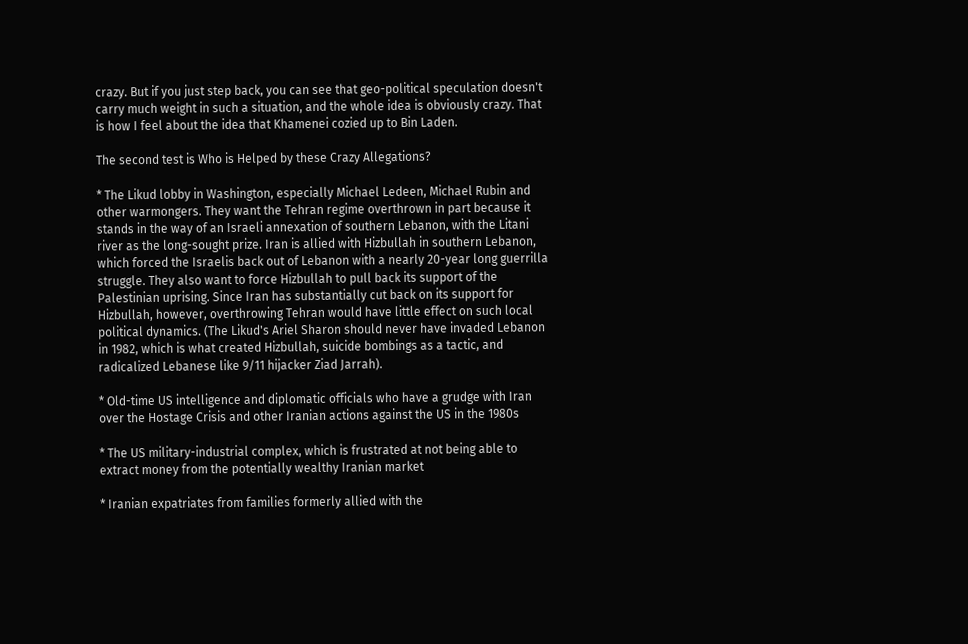crazy. But if you just step back, you can see that geo-political speculation doesn't carry much weight in such a situation, and the whole idea is obviously crazy. That is how I feel about the idea that Khamenei cozied up to Bin Laden.

The second test is Who is Helped by these Crazy Allegations?

* The Likud lobby in Washington, especially Michael Ledeen, Michael Rubin and other warmongers. They want the Tehran regime overthrown in part because it stands in the way of an Israeli annexation of southern Lebanon, with the Litani river as the long-sought prize. Iran is allied with Hizbullah in southern Lebanon, which forced the Israelis back out of Lebanon with a nearly 20-year long guerrilla struggle. They also want to force Hizbullah to pull back its support of the Palestinian uprising. Since Iran has substantially cut back on its support for Hizbullah, however, overthrowing Tehran would have little effect on such local political dynamics. (The Likud's Ariel Sharon should never have invaded Lebanon in 1982, which is what created Hizbullah, suicide bombings as a tactic, and radicalized Lebanese like 9/11 hijacker Ziad Jarrah).

* Old-time US intelligence and diplomatic officials who have a grudge with Iran over the Hostage Crisis and other Iranian actions against the US in the 1980s

* The US military-industrial complex, which is frustrated at not being able to extract money from the potentially wealthy Iranian market

* Iranian expatriates from families formerly allied with the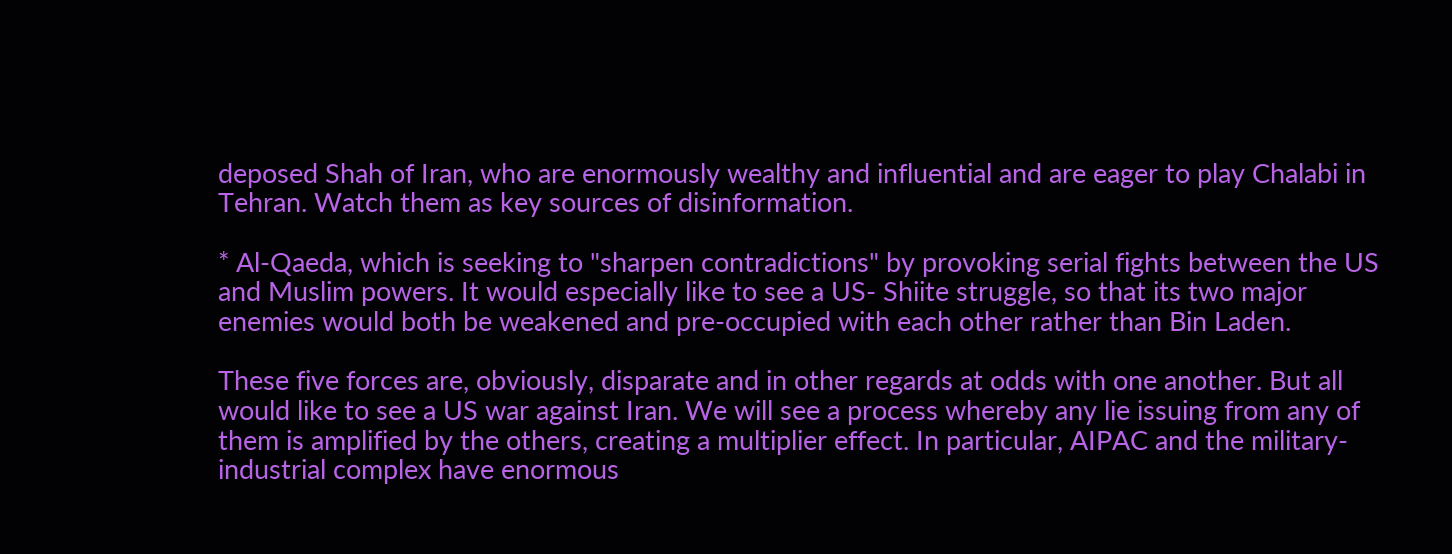deposed Shah of Iran, who are enormously wealthy and influential and are eager to play Chalabi in Tehran. Watch them as key sources of disinformation.

* Al-Qaeda, which is seeking to "sharpen contradictions" by provoking serial fights between the US and Muslim powers. It would especially like to see a US- Shiite struggle, so that its two major enemies would both be weakened and pre-occupied with each other rather than Bin Laden.

These five forces are, obviously, disparate and in other regards at odds with one another. But all would like to see a US war against Iran. We will see a process whereby any lie issuing from any of them is amplified by the others, creating a multiplier effect. In particular, AIPAC and the military-industrial complex have enormous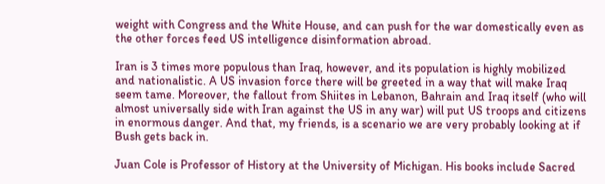weight with Congress and the White House, and can push for the war domestically even as the other forces feed US intelligence disinformation abroad.

Iran is 3 times more populous than Iraq, however, and its population is highly mobilized and nationalistic. A US invasion force there will be greeted in a way that will make Iraq seem tame. Moreover, the fallout from Shiites in Lebanon, Bahrain and Iraq itself (who will almost universally side with Iran against the US in any war) will put US troops and citizens in enormous danger. And that, my friends, is a scenario we are very probably looking at if Bush gets back in.

Juan Cole is Professor of History at the University of Michigan. His books include Sacred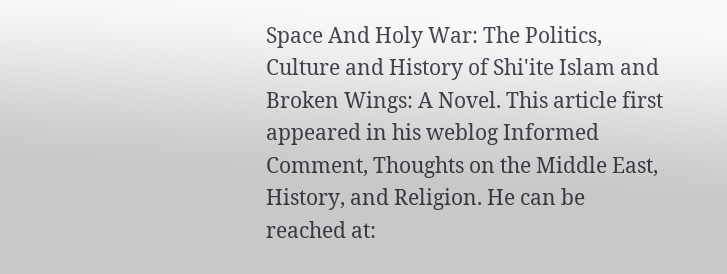Space And Holy War: The Politics, Culture and History of Shi'ite Islam and Broken Wings: A Novel. This article first appeared in his weblog Informed Comment, Thoughts on the Middle East, History, and Religion. He can be reached at: